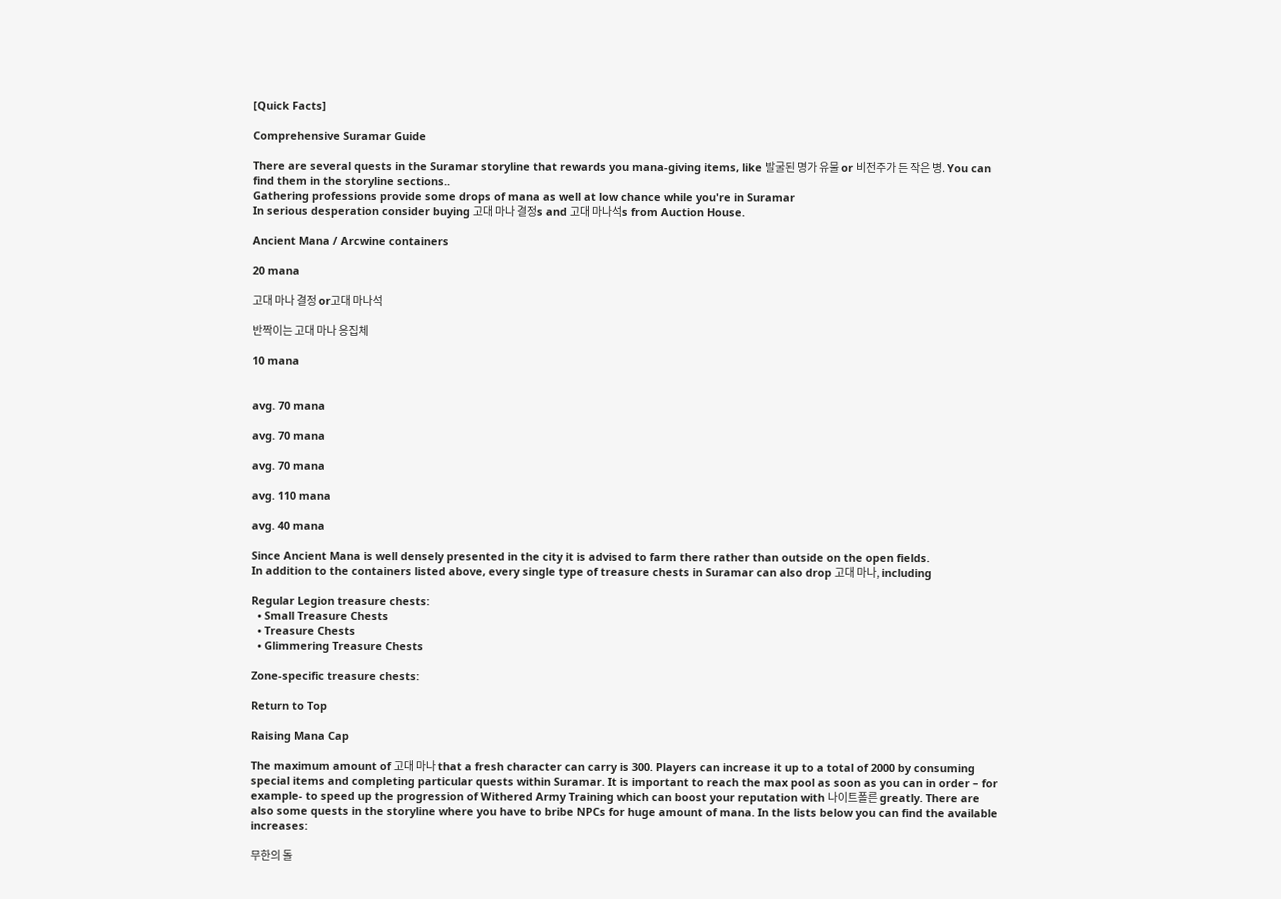[Quick Facts]

Comprehensive Suramar Guide

There are several quests in the Suramar storyline that rewards you mana-giving items, like 발굴된 명가 유물 or 비전주가 든 작은 병. You can find them in the storyline sections..
Gathering professions provide some drops of mana as well at low chance while you're in Suramar
In serious desperation consider buying 고대 마나 결정s and 고대 마나석s from Auction House.

Ancient Mana / Arcwine containers

20 mana

고대 마나 결정 or고대 마나석

반짝이는 고대 마나 응집체

10 mana


avg. 70 mana

avg. 70 mana

avg. 70 mana

avg. 110 mana

avg. 40 mana

Since Ancient Mana is well densely presented in the city it is advised to farm there rather than outside on the open fields.
In addition to the containers listed above, every single type of treasure chests in Suramar can also drop 고대 마나, including

Regular Legion treasure chests:
  • Small Treasure Chests
  • Treasure Chests
  • Glimmering Treasure Chests

Zone-specific treasure chests:

Return to Top

Raising Mana Cap

The maximum amount of 고대 마나 that a fresh character can carry is 300. Players can increase it up to a total of 2000 by consuming special items and completing particular quests within Suramar. It is important to reach the max pool as soon as you can in order – for example- to speed up the progression of Withered Army Training which can boost your reputation with 나이트폴른 greatly. There are also some quests in the storyline where you have to bribe NPCs for huge amount of mana. In the lists below you can find the available increases:

무한의 돌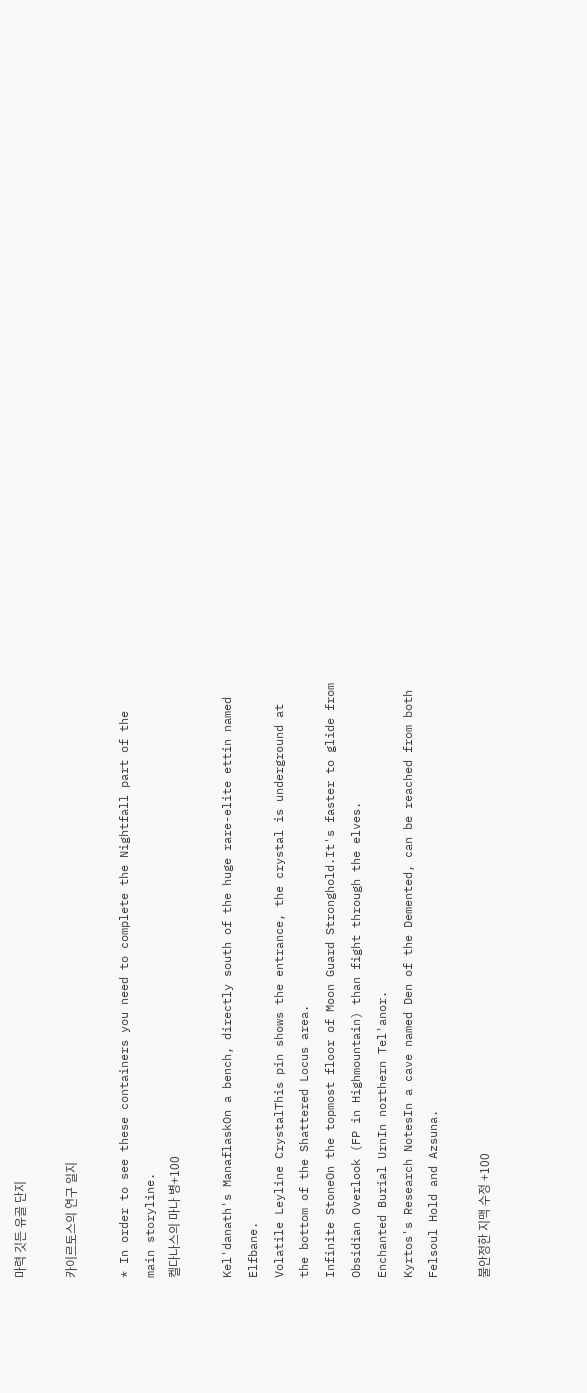마력 깃든 유골 단지

카이르토스의 연구 일지

* In order to see these containers you need to complete the Nightfall part of the main storyline.
켈다나스의 마나 병+100

Kel'danath's ManaflaskOn a bench, directly south of the huge rare-elite ettin named Elfbane.
Volatile Leyline CrystalThis pin shows the entrance, the crystal is underground at the bottom of the Shattered Locus area.
Infinite StoneOn the topmost floor of Moon Guard Stronghold.It's faster to glide from Obsidian Overlook (FP in Highmountain) than fight through the elves.
Enchanted Burial UrnIn northern Tel'anor.
Kyrtos's Research NotesIn a cave named Den of the Demented, can be reached from both Felsoul Hold and Azsuna.

불안정한 지맥 수정 +100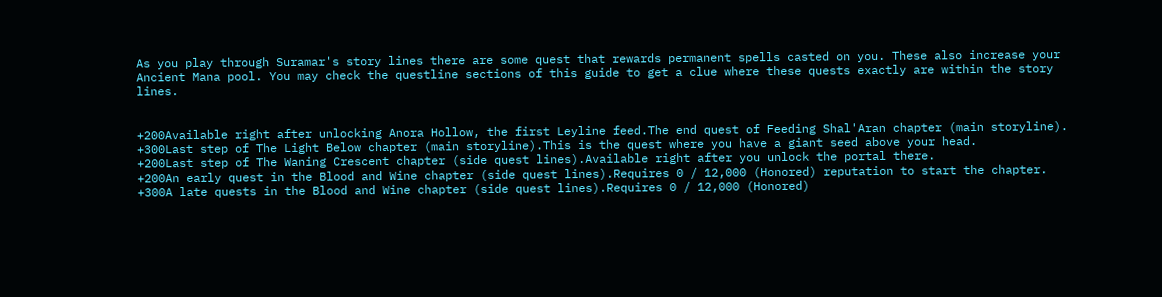As you play through Suramar's story lines there are some quest that rewards permanent spells casted on you. These also increase your Ancient Mana pool. You may check the questline sections of this guide to get a clue where these quests exactly are within the story lines.


+200Available right after unlocking Anora Hollow, the first Leyline feed.The end quest of Feeding Shal'Aran chapter (main storyline).
+300Last step of The Light Below chapter (main storyline).This is the quest where you have a giant seed above your head.
+200Last step of The Waning Crescent chapter (side quest lines).Available right after you unlock the portal there.
+200An early quest in the Blood and Wine chapter (side quest lines).Requires 0 / 12,000 (Honored) reputation to start the chapter.
+300A late quests in the Blood and Wine chapter (side quest lines).Requires 0 / 12,000 (Honored)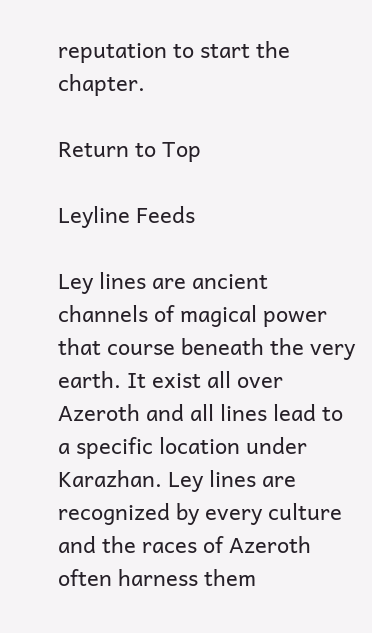reputation to start the chapter.

Return to Top

Leyline Feeds

Ley lines are ancient channels of magical power that course beneath the very earth. It exist all over Azeroth and all lines lead to a specific location under Karazhan. Ley lines are recognized by every culture and the races of Azeroth often harness them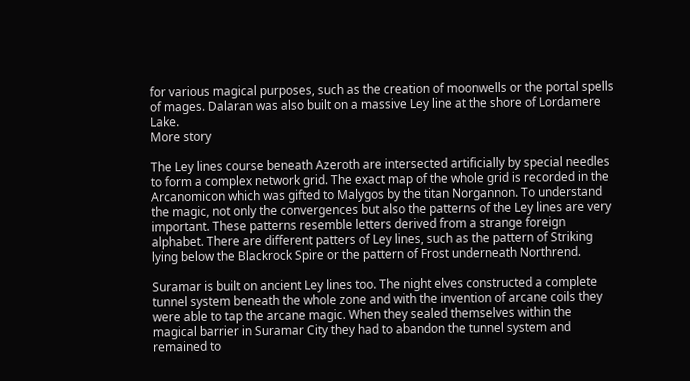for various magical purposes, such as the creation of moonwells or the portal spells of mages. Dalaran was also built on a massive Ley line at the shore of Lordamere Lake.
More story

The Ley lines course beneath Azeroth are intersected artificially by special needles to form a complex network grid. The exact map of the whole grid is recorded in the Arcanomicon which was gifted to Malygos by the titan Norgannon. To understand the magic, not only the convergences but also the patterns of the Ley lines are very important. These patterns resemble letters derived from a strange foreign alphabet. There are different patters of Ley lines, such as the pattern of Striking lying below the Blackrock Spire or the pattern of Frost underneath Northrend.

Suramar is built on ancient Ley lines too. The night elves constructed a complete tunnel system beneath the whole zone and with the invention of arcane coils they were able to tap the arcane magic. When they sealed themselves within the magical barrier in Suramar City they had to abandon the tunnel system and remained to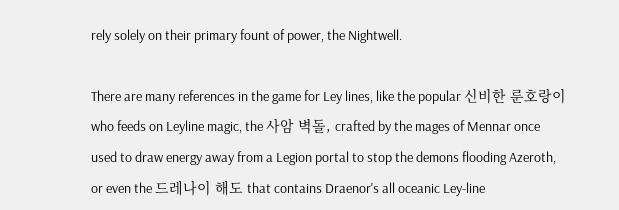rely solely on their primary fount of power, the Nightwell.

There are many references in the game for Ley lines, like the popular 신비한 룬호랑이 who feeds on Leyline magic, the 사암 벽돌, crafted by the mages of Mennar once used to draw energy away from a Legion portal to stop the demons flooding Azeroth, or even the 드레나이 해도 that contains Draenor's all oceanic Ley-line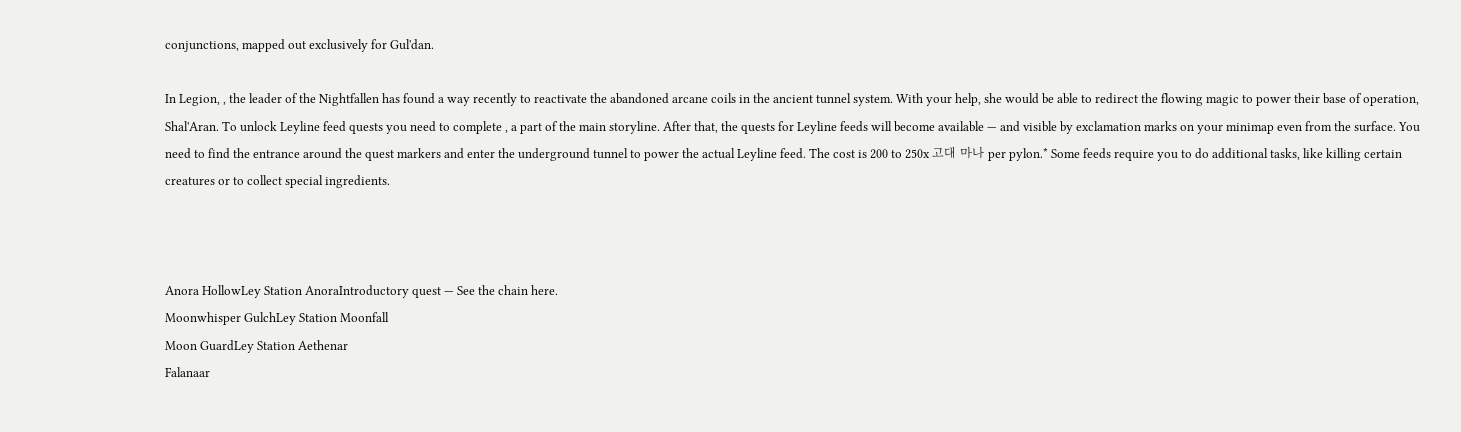conjunctions, mapped out exclusively for Gul'dan.

In Legion, , the leader of the Nightfallen has found a way recently to reactivate the abandoned arcane coils in the ancient tunnel system. With your help, she would be able to redirect the flowing magic to power their base of operation, Shal'Aran. To unlock Leyline feed quests you need to complete , a part of the main storyline. After that, the quests for Leyline feeds will become available — and visible by exclamation marks on your minimap even from the surface. You need to find the entrance around the quest markers and enter the underground tunnel to power the actual Leyline feed. The cost is 200 to 250x 고대 마나 per pylon.* Some feeds require you to do additional tasks, like killing certain creatures or to collect special ingredients.



Anora HollowLey Station AnoraIntroductory quest — See the chain here.
Moonwhisper GulchLey Station Moonfall
Moon GuardLey Station Aethenar
Falanaar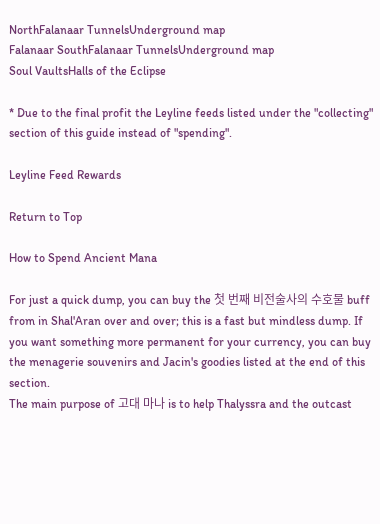NorthFalanaar TunnelsUnderground map
Falanaar SouthFalanaar TunnelsUnderground map
Soul VaultsHalls of the Eclipse

* Due to the final profit the Leyline feeds listed under the "collecting" section of this guide instead of "spending".

Leyline Feed Rewards

Return to Top

How to Spend Ancient Mana

For just a quick dump, you can buy the 첫 번째 비전술사의 수호물 buff from in Shal'Aran over and over; this is a fast but mindless dump. If you want something more permanent for your currency, you can buy the menagerie souvenirs and Jacin's goodies listed at the end of this section.
The main purpose of 고대 마나 is to help Thalyssra and the outcast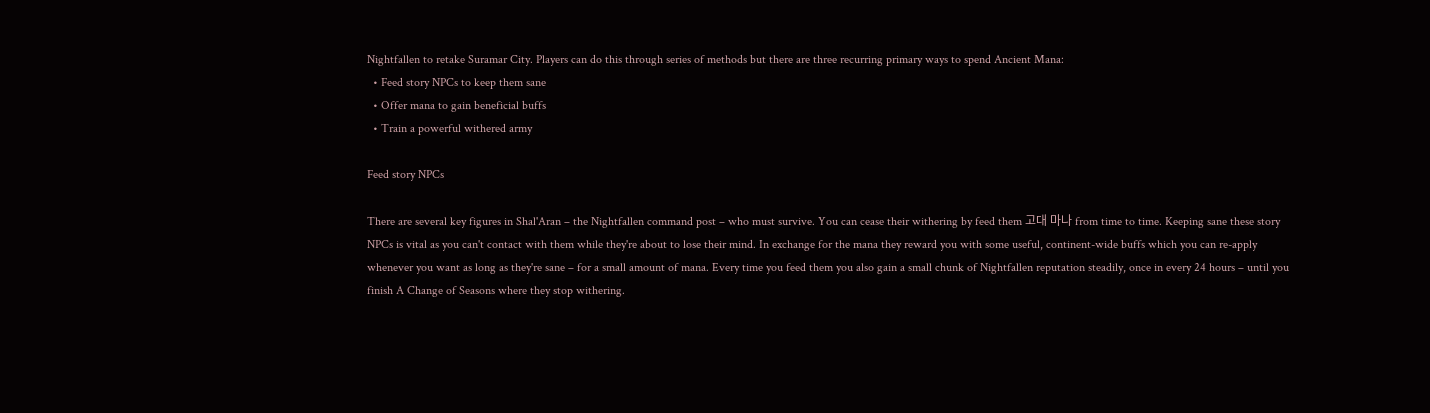Nightfallen to retake Suramar City. Players can do this through series of methods but there are three recurring primary ways to spend Ancient Mana:
  • Feed story NPCs to keep them sane
  • Offer mana to gain beneficial buffs
  • Train a powerful withered army

Feed story NPCs

There are several key figures in Shal'Aran – the Nightfallen command post – who must survive. You can cease their withering by feed them 고대 마나 from time to time. Keeping sane these story NPCs is vital as you can't contact with them while they're about to lose their mind. In exchange for the mana they reward you with some useful, continent-wide buffs which you can re-apply whenever you want as long as they're sane – for a small amount of mana. Every time you feed them you also gain a small chunk of Nightfallen reputation steadily, once in every 24 hours – until you finish A Change of Seasons where they stop withering.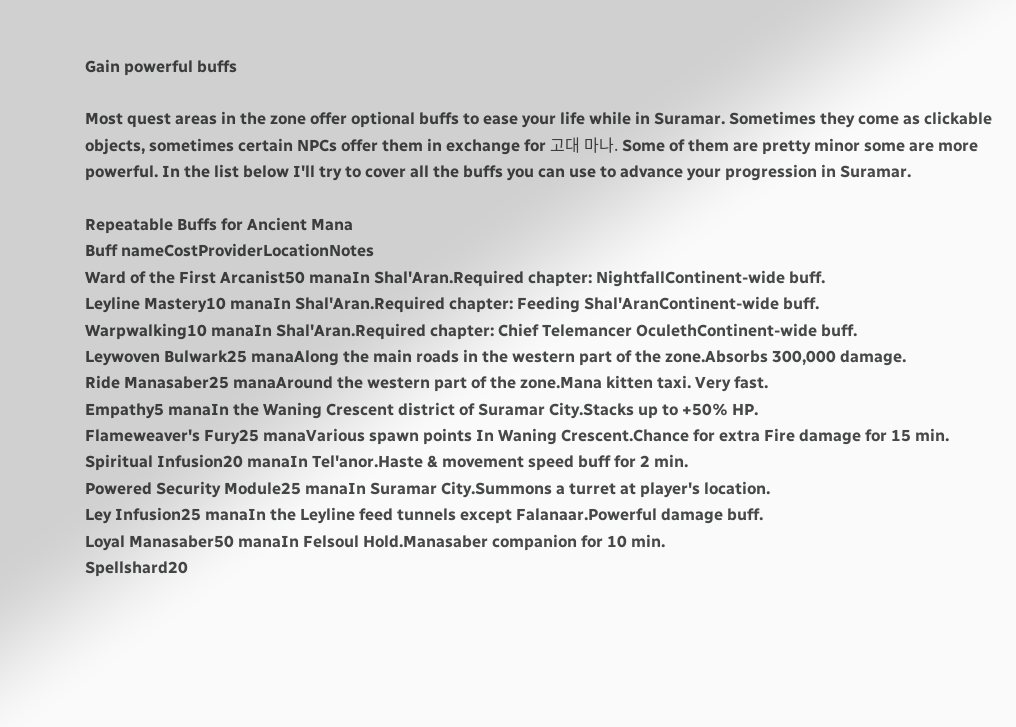Gain powerful buffs

Most quest areas in the zone offer optional buffs to ease your life while in Suramar. Sometimes they come as clickable objects, sometimes certain NPCs offer them in exchange for 고대 마나. Some of them are pretty minor some are more powerful. In the list below I'll try to cover all the buffs you can use to advance your progression in Suramar.

Repeatable Buffs for Ancient Mana
Buff nameCostProviderLocationNotes
Ward of the First Arcanist50 manaIn Shal'Aran.Required chapter: NightfallContinent-wide buff.
Leyline Mastery10 manaIn Shal'Aran.Required chapter: Feeding Shal'AranContinent-wide buff.
Warpwalking10 manaIn Shal'Aran.Required chapter: Chief Telemancer OculethContinent-wide buff.
Leywoven Bulwark25 manaAlong the main roads in the western part of the zone.Absorbs 300,000 damage.
Ride Manasaber25 manaAround the western part of the zone.Mana kitten taxi. Very fast.
Empathy5 manaIn the Waning Crescent district of Suramar City.Stacks up to +50% HP.
Flameweaver's Fury25 manaVarious spawn points In Waning Crescent.Chance for extra Fire damage for 15 min.
Spiritual Infusion20 manaIn Tel'anor.Haste & movement speed buff for 2 min.
Powered Security Module25 manaIn Suramar City.Summons a turret at player's location.
Ley Infusion25 manaIn the Leyline feed tunnels except Falanaar.Powerful damage buff.
Loyal Manasaber50 manaIn Felsoul Hold.Manasaber companion for 10 min.
Spellshard20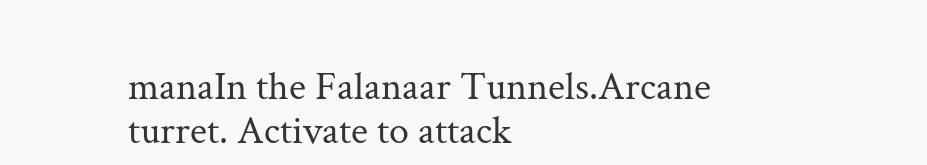manaIn the Falanaar Tunnels.Arcane turret. Activate to attack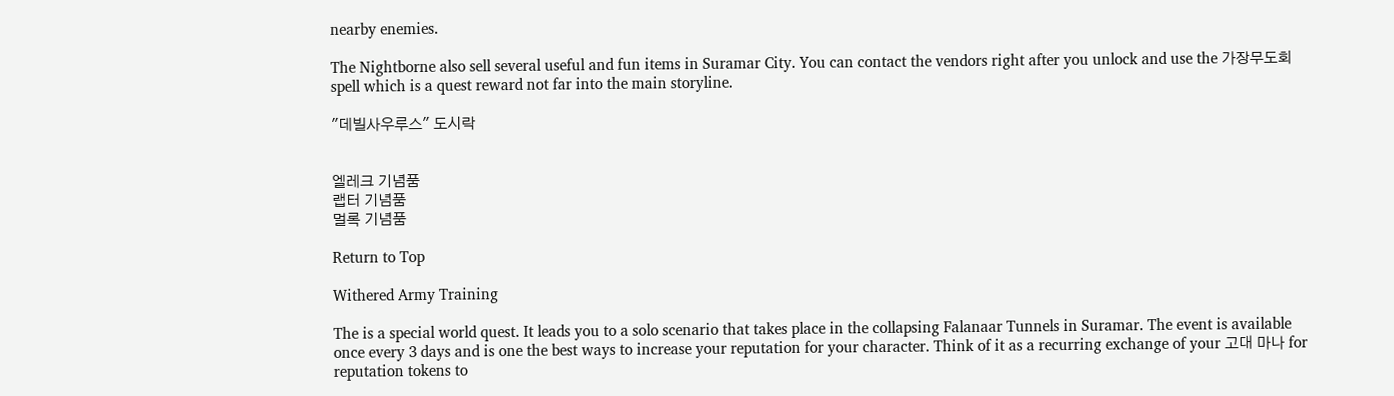nearby enemies.

The Nightborne also sell several useful and fun items in Suramar City. You can contact the vendors right after you unlock and use the 가장무도회 spell which is a quest reward not far into the main storyline.

"데빌사우루스" 도시락


엘레크 기념품
랩터 기념품
멀록 기념품

Return to Top

Withered Army Training

The is a special world quest. It leads you to a solo scenario that takes place in the collapsing Falanaar Tunnels in Suramar. The event is available once every 3 days and is one the best ways to increase your reputation for your character. Think of it as a recurring exchange of your 고대 마나 for reputation tokens to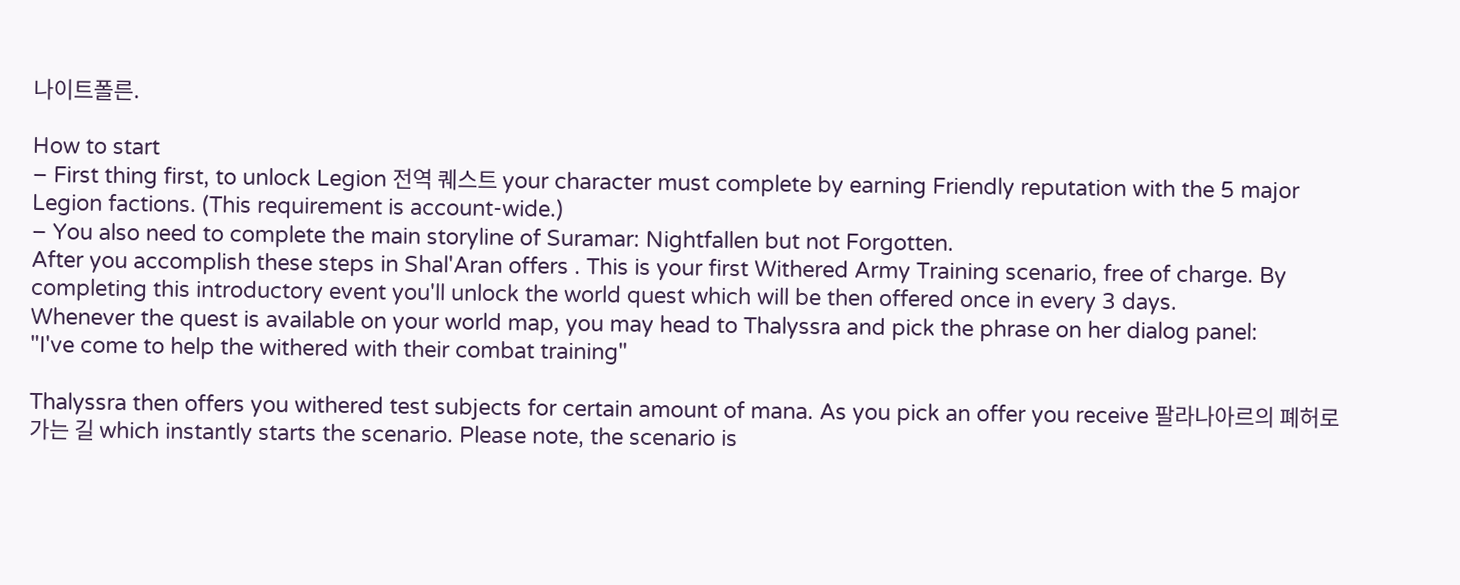나이트폴른.

How to start
– First thing first, to unlock Legion 전역 퀘스트 your character must complete by earning Friendly reputation with the 5 major Legion factions. (This requirement is account-wide.)
– You also need to complete the main storyline of Suramar: Nightfallen but not Forgotten.
After you accomplish these steps in Shal'Aran offers . This is your first Withered Army Training scenario, free of charge. By completing this introductory event you'll unlock the world quest which will be then offered once in every 3 days.
Whenever the quest is available on your world map, you may head to Thalyssra and pick the phrase on her dialog panel:
"I've come to help the withered with their combat training"

Thalyssra then offers you withered test subjects for certain amount of mana. As you pick an offer you receive 팔라나아르의 폐허로 가는 길 which instantly starts the scenario. Please note, the scenario is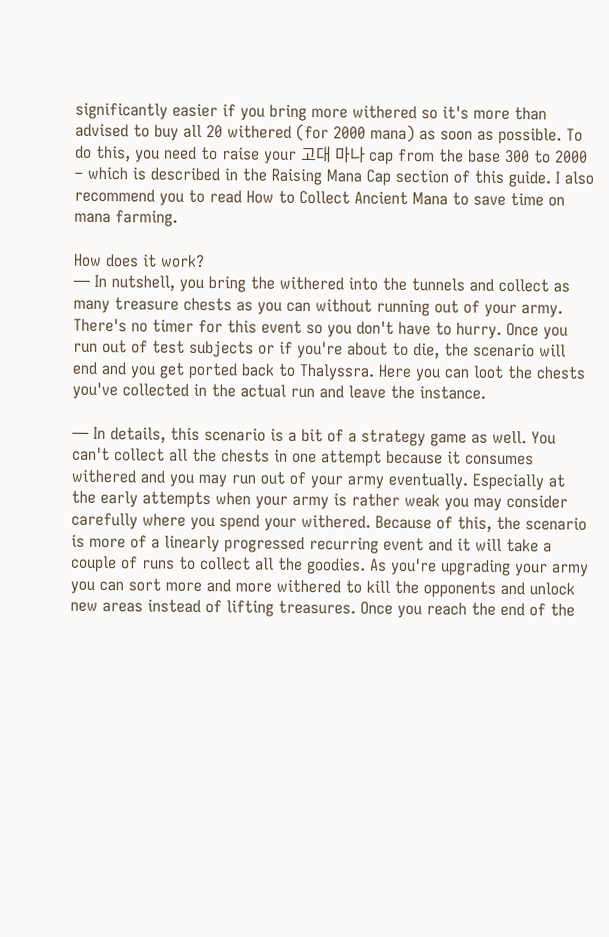significantly easier if you bring more withered so it's more than advised to buy all 20 withered (for 2000 mana) as soon as possible. To do this, you need to raise your 고대 마나 cap from the base 300 to 2000 – which is described in the Raising Mana Cap section of this guide. I also recommend you to read How to Collect Ancient Mana to save time on mana farming.

How does it work?
— In nutshell, you bring the withered into the tunnels and collect as many treasure chests as you can without running out of your army. There's no timer for this event so you don't have to hurry. Once you run out of test subjects or if you're about to die, the scenario will end and you get ported back to Thalyssra. Here you can loot the chests you've collected in the actual run and leave the instance.

— In details, this scenario is a bit of a strategy game as well. You can't collect all the chests in one attempt because it consumes withered and you may run out of your army eventually. Especially at the early attempts when your army is rather weak you may consider carefully where you spend your withered. Because of this, the scenario is more of a linearly progressed recurring event and it will take a couple of runs to collect all the goodies. As you're upgrading your army you can sort more and more withered to kill the opponents and unlock new areas instead of lifting treasures. Once you reach the end of the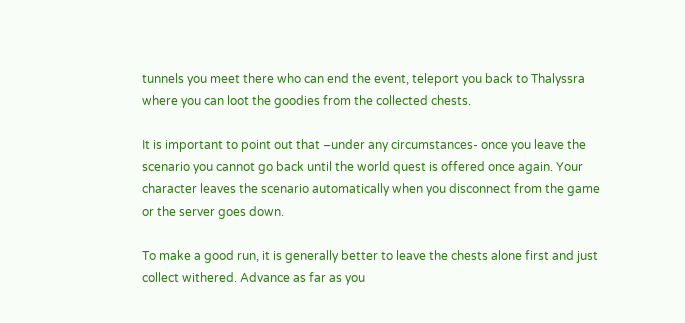tunnels you meet there who can end the event, teleport you back to Thalyssra where you can loot the goodies from the collected chests.

It is important to point out that –under any circumstances- once you leave the scenario you cannot go back until the world quest is offered once again. Your character leaves the scenario automatically when you disconnect from the game or the server goes down.

To make a good run, it is generally better to leave the chests alone first and just collect withered. Advance as far as you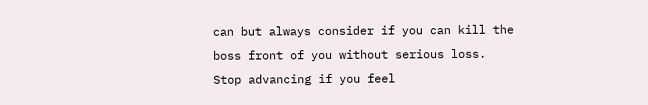can but always consider if you can kill the boss front of you without serious loss. Stop advancing if you feel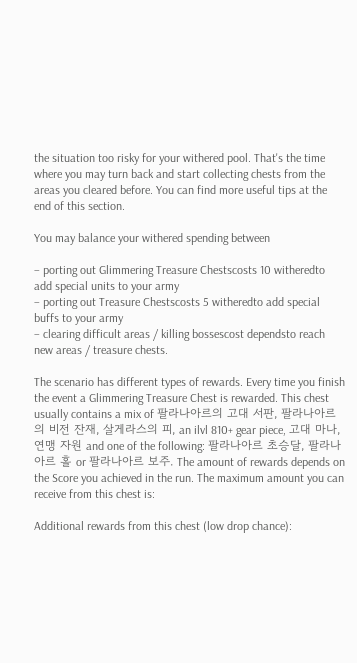the situation too risky for your withered pool. That's the time where you may turn back and start collecting chests from the areas you cleared before. You can find more useful tips at the end of this section.

You may balance your withered spending between

– porting out Glimmering Treasure Chestscosts 10 witheredto add special units to your army
– porting out Treasure Chestscosts 5 witheredto add special buffs to your army
– clearing difficult areas / killing bossescost dependsto reach new areas / treasure chests.

The scenario has different types of rewards. Every time you finish the event a Glimmering Treasure Chest is rewarded. This chest usually contains a mix of 팔라나아르의 고대 서판, 팔라나아르의 비전 잔재, 살게라스의 피, an ilvl 810+ gear piece, 고대 마나, 연맹 자원 and one of the following: 팔라나아르 초승달, 팔라나아르 홀 or 팔라나아르 보주. The amount of rewards depends on the Score you achieved in the run. The maximum amount you can receive from this chest is:

Additional rewards from this chest (low drop chance):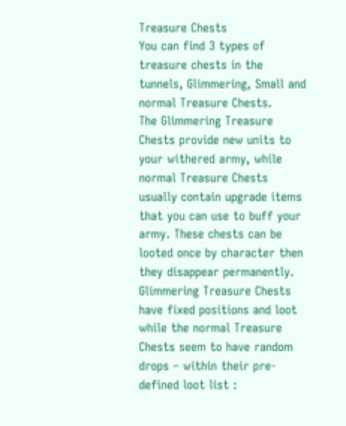Treasure Chests
You can find 3 types of treasure chests in the tunnels, Glimmering, Small and normal Treasure Chests.
The Glimmering Treasure Chests provide new units to your withered army, while normal Treasure Chests usually contain upgrade items that you can use to buff your army. These chests can be looted once by character then they disappear permanently. Glimmering Treasure Chests have fixed positions and loot while the normal Treasure Chests seem to have random drops – within their pre-defined loot list :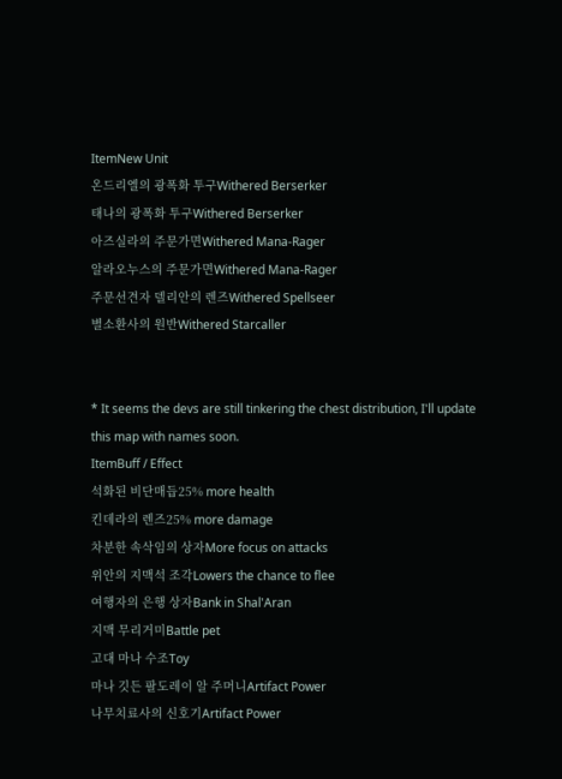ItemNew Unit
온드리엘의 광폭화 투구Withered Berserker
태나의 광폭화 투구Withered Berserker
아즈실라의 주문가면Withered Mana-Rager
알라오누스의 주문가면Withered Mana-Rager
주문선견자 델리안의 렌즈Withered Spellseer
별소환사의 원반Withered Starcaller


* It seems the devs are still tinkering the chest distribution, I'll update this map with names soon.
ItemBuff / Effect
석화된 비단매듭25% more health
킨데라의 렌즈25% more damage
차분한 속삭임의 상자More focus on attacks
위안의 지맥석 조각Lowers the chance to flee
여행자의 은행 상자Bank in Shal'Aran
지맥 무리거미Battle pet
고대 마나 수조Toy
마나 깃든 팔도레이 알 주머니Artifact Power
나무치료사의 신호기Artifact Power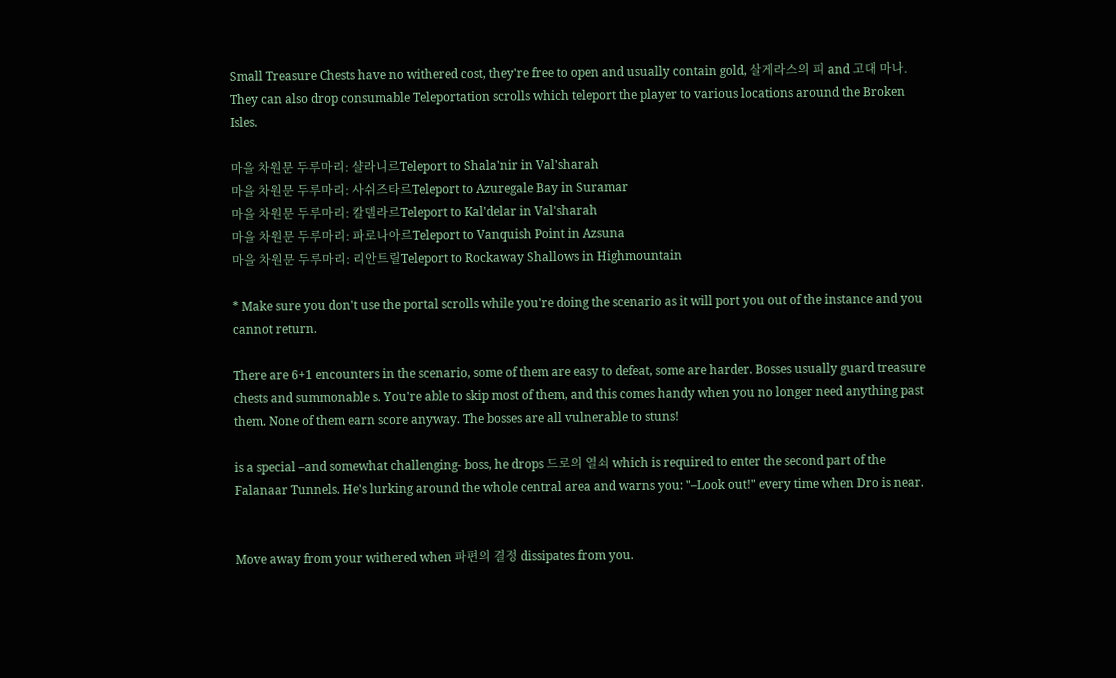Small Treasure Chests have no withered cost, they're free to open and usually contain gold, 살게라스의 피 and 고대 마나. They can also drop consumable Teleportation scrolls which teleport the player to various locations around the Broken Isles.

마을 차원문 두루마리: 샬라니르Teleport to Shala'nir in Val'sharah
마을 차원문 두루마리: 사쉬즈타르Teleport to Azuregale Bay in Suramar
마을 차원문 두루마리: 칼델라르Teleport to Kal'delar in Val'sharah
마을 차원문 두루마리: 파로나아르Teleport to Vanquish Point in Azsuna
마을 차원문 두루마리: 리안트릴Teleport to Rockaway Shallows in Highmountain

* Make sure you don't use the portal scrolls while you're doing the scenario as it will port you out of the instance and you cannot return.

There are 6+1 encounters in the scenario, some of them are easy to defeat, some are harder. Bosses usually guard treasure chests and summonable s. You're able to skip most of them, and this comes handy when you no longer need anything past them. None of them earn score anyway. The bosses are all vulnerable to stuns!

is a special –and somewhat challenging- boss, he drops 드로의 열쇠 which is required to enter the second part of the Falanaar Tunnels. He's lurking around the whole central area and warns you: "–Look out!" every time when Dro is near.


Move away from your withered when 파편의 결정 dissipates from you.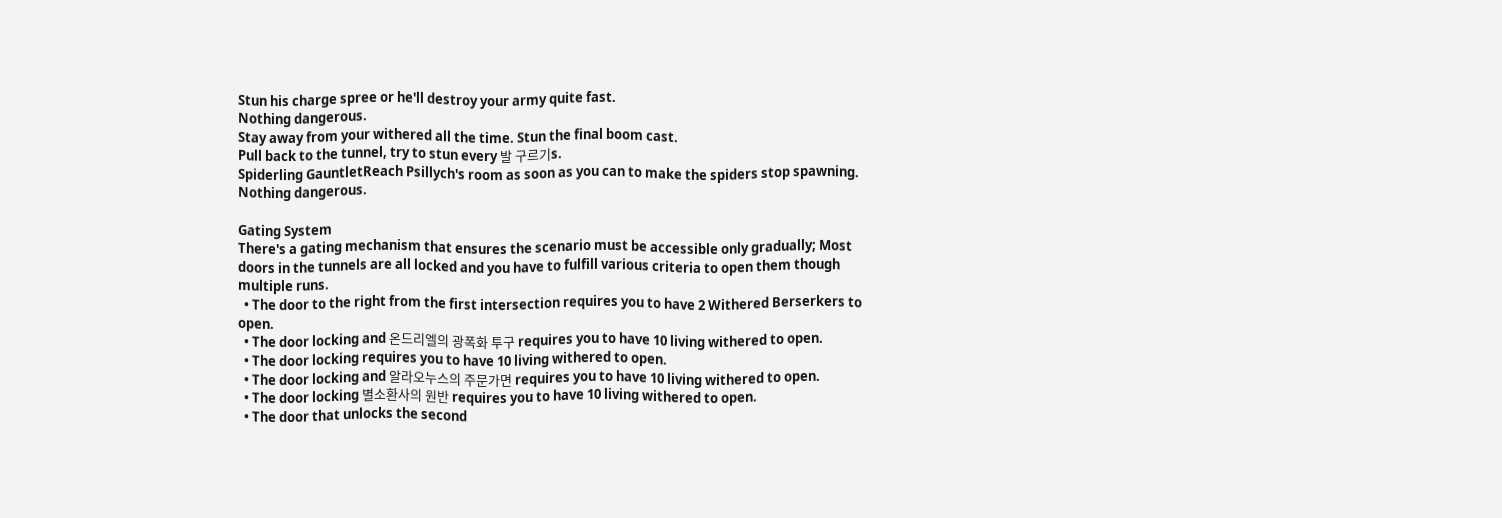Stun his charge spree or he'll destroy your army quite fast.
Nothing dangerous.
Stay away from your withered all the time. Stun the final boom cast.
Pull back to the tunnel, try to stun every 발 구르기s.
Spiderling GauntletReach Psillych's room as soon as you can to make the spiders stop spawning.
Nothing dangerous.

Gating System
There's a gating mechanism that ensures the scenario must be accessible only gradually; Most doors in the tunnels are all locked and you have to fulfill various criteria to open them though multiple runs.
  • The door to the right from the first intersection requires you to have 2 Withered Berserkers to open.
  • The door locking and 온드리엘의 광폭화 투구 requires you to have 10 living withered to open.
  • The door locking requires you to have 10 living withered to open.
  • The door locking and 알라오누스의 주문가면 requires you to have 10 living withered to open.
  • The door locking 별소환사의 원반 requires you to have 10 living withered to open.
  • The door that unlocks the second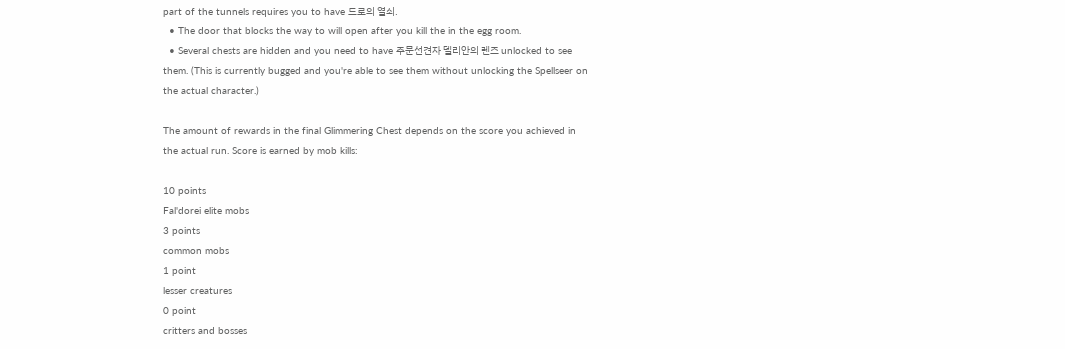part of the tunnels requires you to have 드로의 열쇠.
  • The door that blocks the way to will open after you kill the in the egg room.
  • Several chests are hidden and you need to have 주문선견자 델리안의 렌즈 unlocked to see them. (This is currently bugged and you're able to see them without unlocking the Spellseer on the actual character.)

The amount of rewards in the final Glimmering Chest depends on the score you achieved in the actual run. Score is earned by mob kills:

10 points
Fal'dorei elite mobs
3 points
common mobs
1 point
lesser creatures
0 point
critters and bosses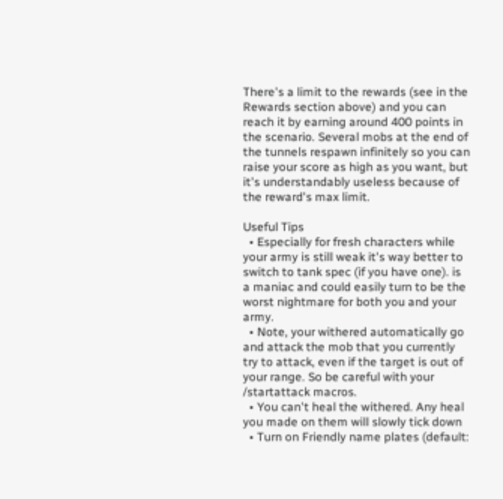There's a limit to the rewards (see in the Rewards section above) and you can reach it by earning around 400 points in the scenario. Several mobs at the end of the tunnels respawn infinitely so you can raise your score as high as you want, but it's understandably useless because of the reward's max limit.

Useful Tips
  • Especially for fresh characters while your army is still weak it's way better to switch to tank spec (if you have one). is a maniac and could easily turn to be the worst nightmare for both you and your army.
  • Note, your withered automatically go and attack the mob that you currently try to attack, even if the target is out of your range. So be careful with your /startattack macros.
  • You can't heal the withered. Any heal you made on them will slowly tick down
  • Turn on Friendly name plates (default: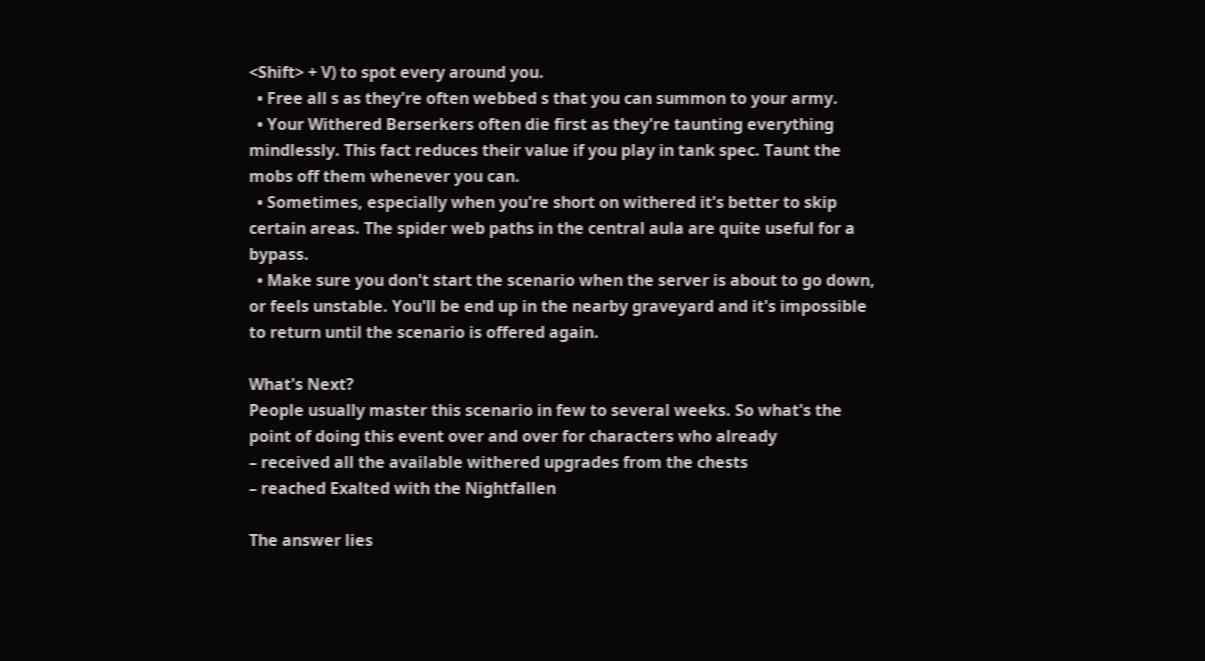<Shift> + V) to spot every around you.
  • Free all s as they're often webbed s that you can summon to your army.
  • Your Withered Berserkers often die first as they're taunting everything mindlessly. This fact reduces their value if you play in tank spec. Taunt the mobs off them whenever you can.
  • Sometimes, especially when you're short on withered it's better to skip certain areas. The spider web paths in the central aula are quite useful for a bypass.
  • Make sure you don't start the scenario when the server is about to go down, or feels unstable. You'll be end up in the nearby graveyard and it's impossible to return until the scenario is offered again.

What's Next?
People usually master this scenario in few to several weeks. So what's the point of doing this event over and over for characters who already
– received all the available withered upgrades from the chests
– reached Exalted with the Nightfallen

The answer lies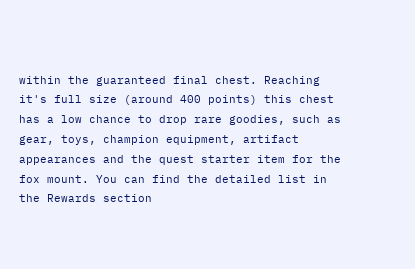within the guaranteed final chest. Reaching it's full size (around 400 points) this chest has a low chance to drop rare goodies, such as gear, toys, champion equipment, artifact appearances and the quest starter item for the fox mount. You can find the detailed list in the Rewards section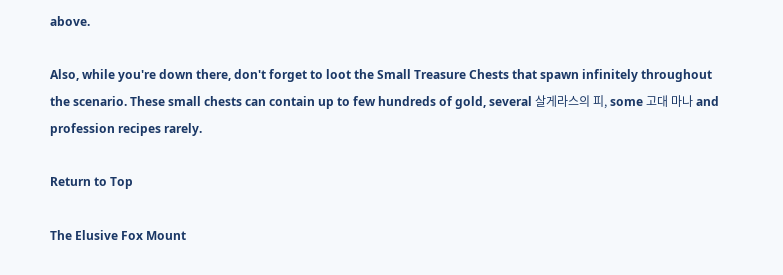above.

Also, while you're down there, don't forget to loot the Small Treasure Chests that spawn infinitely throughout the scenario. These small chests can contain up to few hundreds of gold, several 살게라스의 피, some 고대 마나 and profession recipes rarely.

Return to Top

The Elusive Fox Mount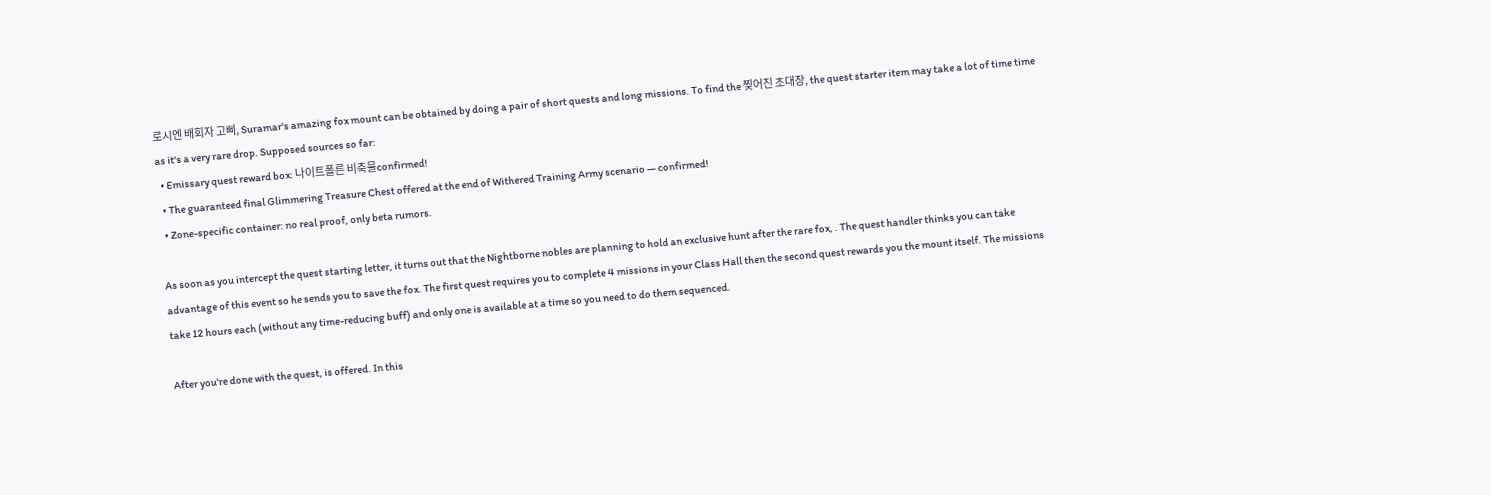로시엔 배회자 고삐, Suramar's amazing fox mount can be obtained by doing a pair of short quests and long missions. To find the 찢어진 초대장, the quest starter item may take a lot of time time as it's a very rare drop. Supposed sources so far:
  • Emissary quest reward box: 나이트폴른 비축물confirmed!
  • The guaranteed final Glimmering Treasure Chest offered at the end of Withered Training Army scenario — confirmed!
  • Zone-specific container: no real proof, only beta rumors.

As soon as you intercept the quest starting letter, it turns out that the Nightborne nobles are planning to hold an exclusive hunt after the rare fox, . The quest handler thinks you can take advantage of this event so he sends you to save the fox. The first quest requires you to complete 4 missions in your Class Hall then the second quest rewards you the mount itself. The missions take 12 hours each (without any time-reducing buff) and only one is available at a time so you need to do them sequenced.

After you're done with the quest, is offered. In this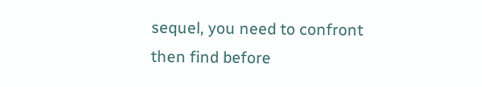sequel, you need to confront then find before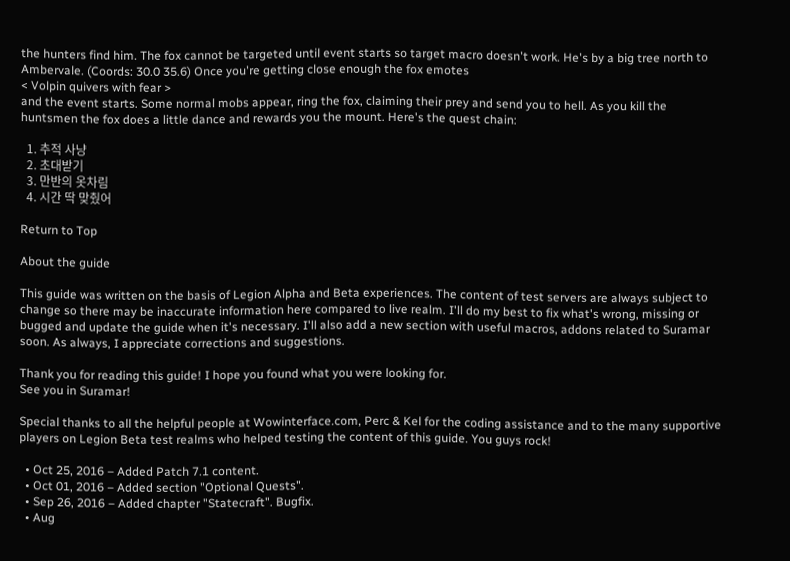the hunters find him. The fox cannot be targeted until event starts so target macro doesn't work. He's by a big tree north to Ambervale. (Coords: 30.0 35.6) Once you're getting close enough the fox emotes
< Volpin quivers with fear >
and the event starts. Some normal mobs appear, ring the fox, claiming their prey and send you to hell. As you kill the huntsmen the fox does a little dance and rewards you the mount. Here's the quest chain:

  1. 추적 사냥
  2. 초대받기
  3. 만반의 옷차림
  4. 시간 딱 맞췄어

Return to Top

About the guide

This guide was written on the basis of Legion Alpha and Beta experiences. The content of test servers are always subject to change so there may be inaccurate information here compared to live realm. I'll do my best to fix what's wrong, missing or bugged and update the guide when it's necessary. I'll also add a new section with useful macros, addons related to Suramar soon. As always, I appreciate corrections and suggestions.

Thank you for reading this guide! I hope you found what you were looking for.
See you in Suramar!

Special thanks to all the helpful people at Wowinterface.com, Perc & Kel for the coding assistance and to the many supportive players on Legion Beta test realms who helped testing the content of this guide. You guys rock!

  • Oct 25, 2016 – Added Patch 7.1 content.
  • Oct 01, 2016 – Added section "Optional Quests".
  • Sep 26, 2016 – Added chapter "Statecraft". Bugfix.
  • Aug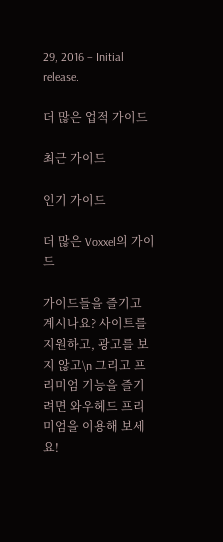29, 2016 – Initial release.

더 많은 업적 가이드

최근 가이드

인기 가이드

더 많은 Voxxel의 가이드

가이드들을 즐기고 계시나요? 사이트를 지원하고, 광고를 보지 않고\n 그리고 프리미엄 기능을 즐기려면 와우헤드 프리미엄을 이용해 보세요!